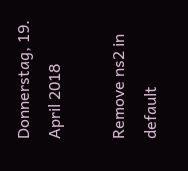Donnerstag, 19. April 2018

Remove ns2 in default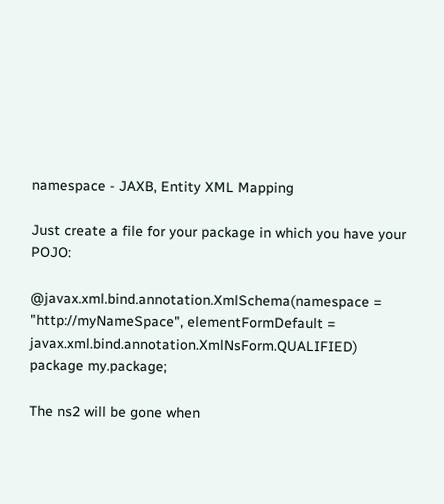namespace - JAXB, Entity XML Mapping

Just create a file for your package in which you have your POJO:

@javax.xml.bind.annotation.XmlSchema(namespace = "http://myNameSpace", elementFormDefault = javax.xml.bind.annotation.XmlNsForm.QUALIFIED)
package my.package;

The ns2 will be gone when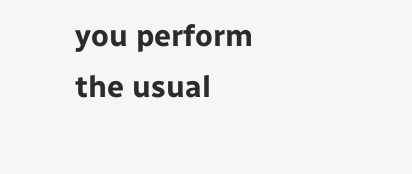you perform the usual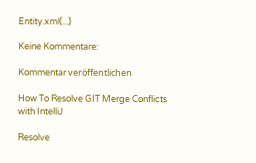Entity.xml(...)

Keine Kommentare:

Kommentar veröffentlichen

How To Resolve GIT Merge Conflicts with IntelliJ

Resolve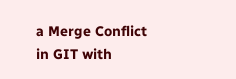a Merge Conflict in GIT with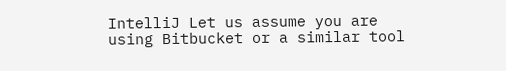IntelliJ Let us assume you are using Bitbucket or a similar tool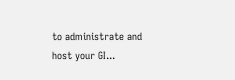to administrate and host your GI...